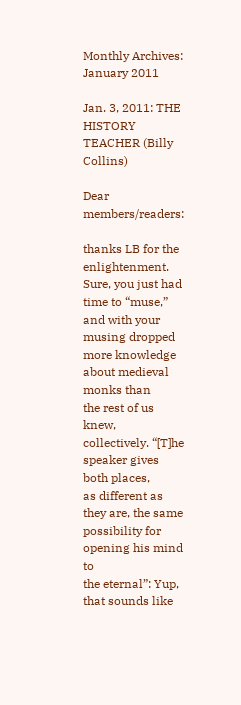Monthly Archives: January 2011

Jan. 3, 2011: THE HISTORY TEACHER (Billy Collins)

Dear members/readers:

thanks LB for the enlightenment. Sure, you just had time to “muse,”
and with your musing dropped more knowledge about medieval monks than
the rest of us knew, collectively. “[T]he speaker gives both places,
as different as they are, the same possibility for opening his mind to
the eternal”: Yup, that sounds like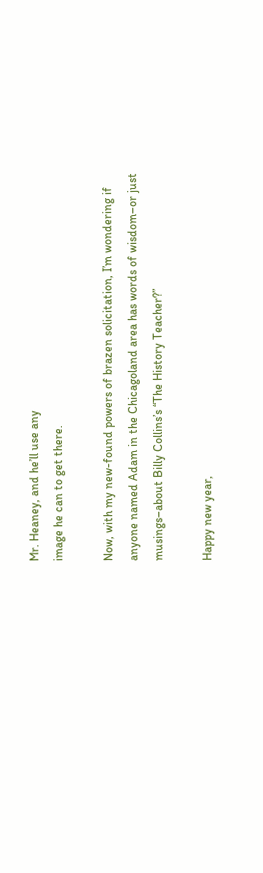Mr. Heaney, and he’ll use any
image he can to get there.

Now, with my new-found powers of brazen solicitation, I’m wondering if
anyone named Adam in the Chicagoland area has words of wisdom–or just
musings–about Billy Collins’s “The History Teacher?”

Happy new year,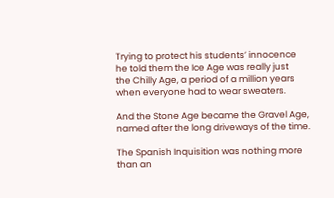Trying to protect his students’ innocence
he told them the Ice Age was really just
the Chilly Age, a period of a million years
when everyone had to wear sweaters.

And the Stone Age became the Gravel Age,
named after the long driveways of the time.

The Spanish Inquisition was nothing more
than an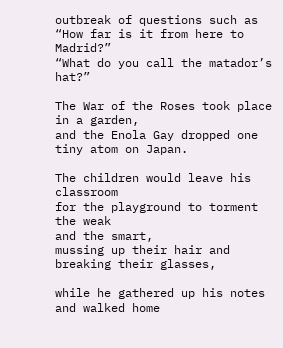outbreak of questions such as
“How far is it from here to Madrid?”
“What do you call the matador’s hat?”

The War of the Roses took place in a garden,
and the Enola Gay dropped one tiny atom on Japan.

The children would leave his classroom
for the playground to torment the weak
and the smart,
mussing up their hair and breaking their glasses,

while he gathered up his notes and walked home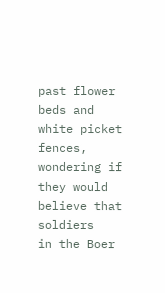past flower beds and white picket fences,
wondering if they would believe that soldiers
in the Boer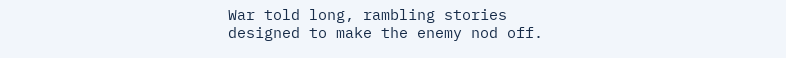War told long, rambling stories
designed to make the enemy nod off.